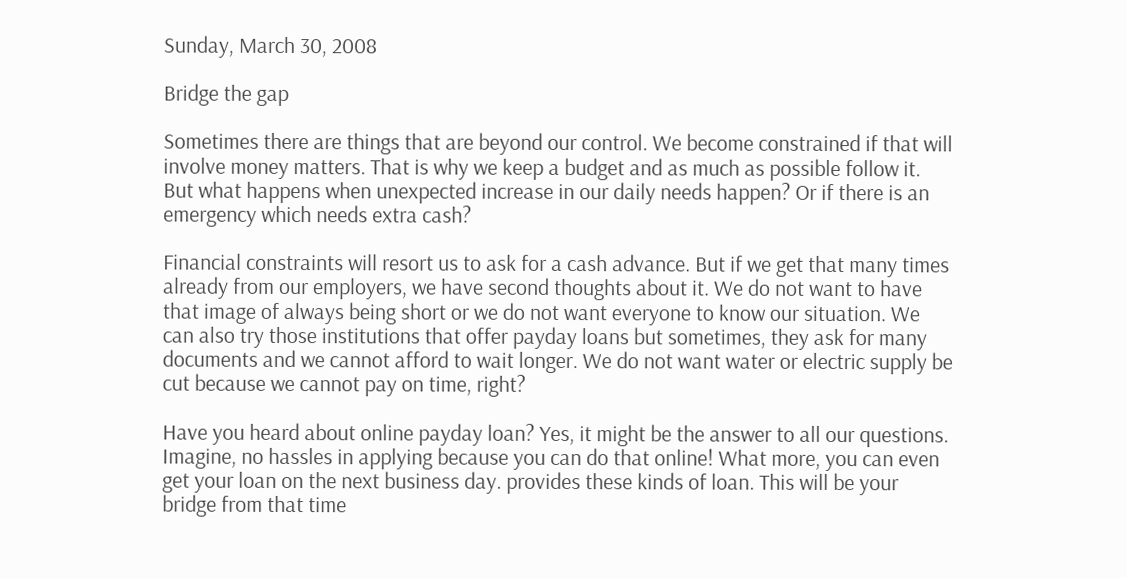Sunday, March 30, 2008

Bridge the gap

Sometimes there are things that are beyond our control. We become constrained if that will involve money matters. That is why we keep a budget and as much as possible follow it. But what happens when unexpected increase in our daily needs happen? Or if there is an emergency which needs extra cash?

Financial constraints will resort us to ask for a cash advance. But if we get that many times already from our employers, we have second thoughts about it. We do not want to have that image of always being short or we do not want everyone to know our situation. We can also try those institutions that offer payday loans but sometimes, they ask for many documents and we cannot afford to wait longer. We do not want water or electric supply be cut because we cannot pay on time, right?

Have you heard about online payday loan? Yes, it might be the answer to all our questions. Imagine, no hassles in applying because you can do that online! What more, you can even get your loan on the next business day. provides these kinds of loan. This will be your bridge from that time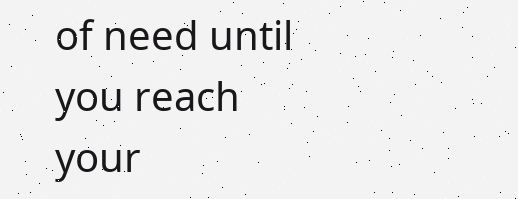of need until you reach your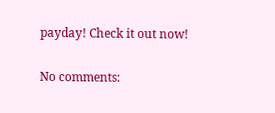payday! Check it out now!

No comments: